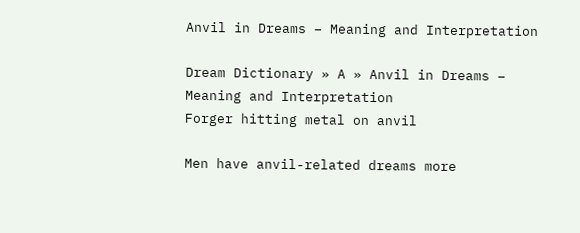Anvil in Dreams – Meaning and Interpretation

Dream Dictionary » A » Anvil in Dreams – Meaning and Interpretation
Forger hitting metal on anvil

Men have anvil-related dreams more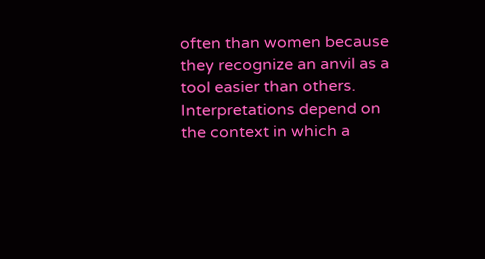often than women because they recognize an anvil as a tool easier than others. Interpretations depend on the context in which a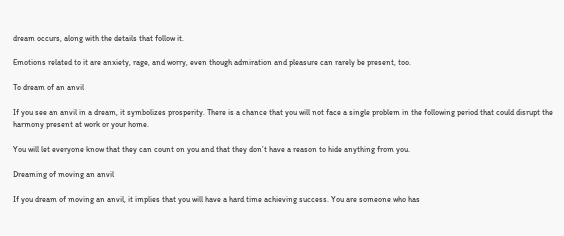dream occurs, along with the details that follow it.

Emotions related to it are anxiety, rage, and worry, even though admiration and pleasure can rarely be present, too.

To dream of an anvil

If you see an anvil in a dream, it symbolizes prosperity. There is a chance that you will not face a single problem in the following period that could disrupt the harmony present at work or your home.

You will let everyone know that they can count on you and that they don’t have a reason to hide anything from you.

Dreaming of moving an anvil

If you dream of moving an anvil, it implies that you will have a hard time achieving success. You are someone who has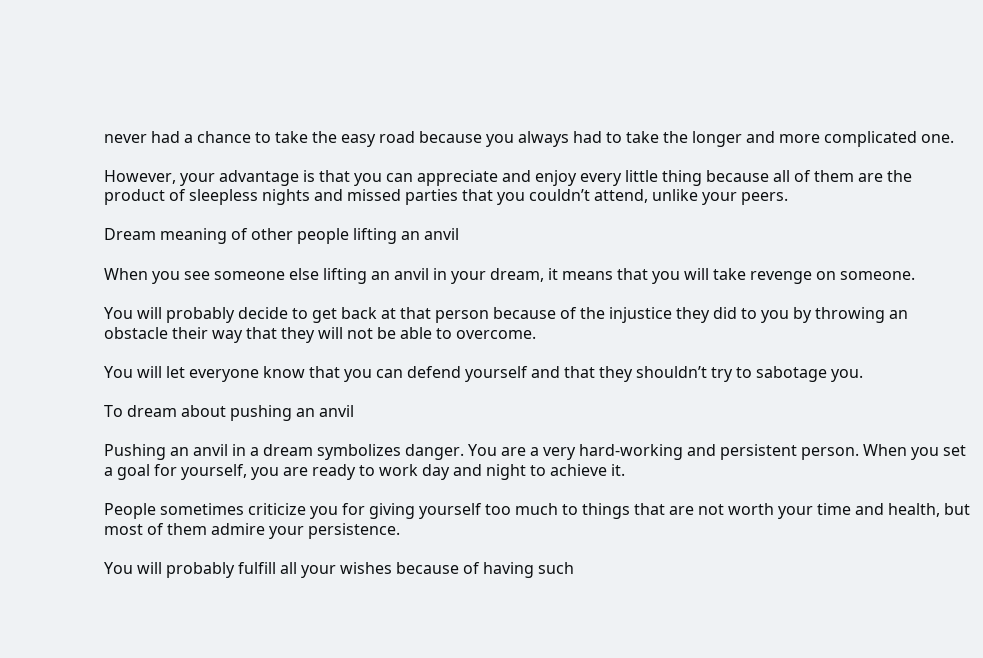never had a chance to take the easy road because you always had to take the longer and more complicated one.

However, your advantage is that you can appreciate and enjoy every little thing because all of them are the product of sleepless nights and missed parties that you couldn’t attend, unlike your peers.

Dream meaning of other people lifting an anvil

When you see someone else lifting an anvil in your dream, it means that you will take revenge on someone.

You will probably decide to get back at that person because of the injustice they did to you by throwing an obstacle their way that they will not be able to overcome.

You will let everyone know that you can defend yourself and that they shouldn’t try to sabotage you.

To dream about pushing an anvil

Pushing an anvil in a dream symbolizes danger. You are a very hard-working and persistent person. When you set a goal for yourself, you are ready to work day and night to achieve it.

People sometimes criticize you for giving yourself too much to things that are not worth your time and health, but most of them admire your persistence.

You will probably fulfill all your wishes because of having such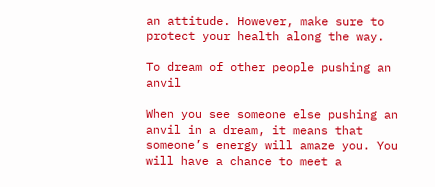an attitude. However, make sure to protect your health along the way.

To dream of other people pushing an anvil

When you see someone else pushing an anvil in a dream, it means that someone’s energy will amaze you. You will have a chance to meet a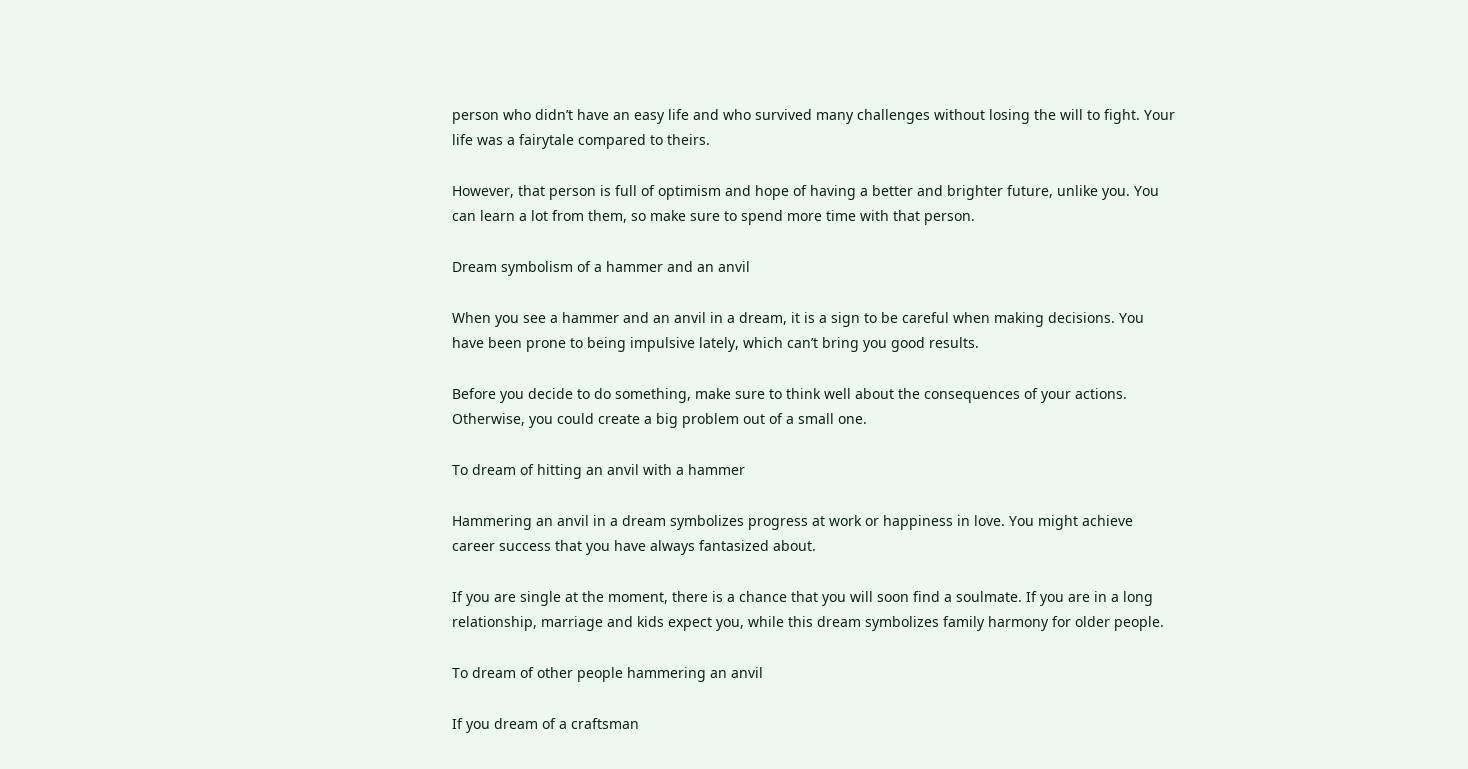person who didn’t have an easy life and who survived many challenges without losing the will to fight. Your life was a fairytale compared to theirs.

However, that person is full of optimism and hope of having a better and brighter future, unlike you. You can learn a lot from them, so make sure to spend more time with that person.

Dream symbolism of a hammer and an anvil

When you see a hammer and an anvil in a dream, it is a sign to be careful when making decisions. You have been prone to being impulsive lately, which can’t bring you good results.

Before you decide to do something, make sure to think well about the consequences of your actions. Otherwise, you could create a big problem out of a small one.

To dream of hitting an anvil with a hammer

Hammering an anvil in a dream symbolizes progress at work or happiness in love. You might achieve career success that you have always fantasized about.

If you are single at the moment, there is a chance that you will soon find a soulmate. If you are in a long relationship, marriage and kids expect you, while this dream symbolizes family harmony for older people.

To dream of other people hammering an anvil

If you dream of a craftsman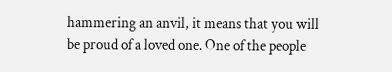hammering an anvil, it means that you will be proud of a loved one. One of the people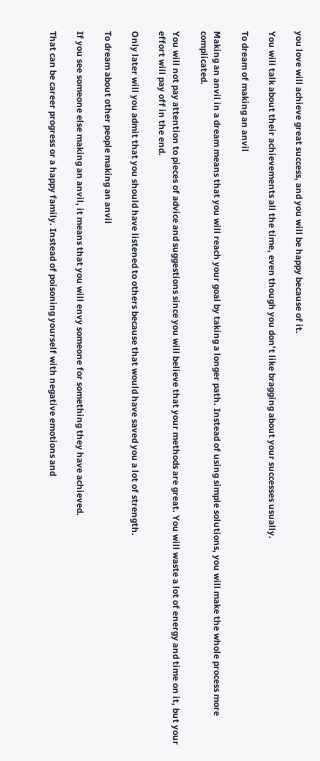you love will achieve great success, and you will be happy because of it.

You will talk about their achievements all the time, even though you don’t like bragging about your successes usually.

To dream of making an anvil

Making an anvil in a dream means that you will reach your goal by taking a longer path. Instead of using simple solutions, you will make the whole process more complicated.

You will not pay attention to pieces of advice and suggestions since you will believe that your methods are great. You will waste a lot of energy and time on it, but your effort will pay off in the end.

Only later will you admit that you should have listened to others because that would have saved you a lot of strength.

To dream about other people making an anvil

If you see someone else making an anvil, it means that you will envy someone for something they have achieved.

That can be career progress or a happy family. Instead of poisoning yourself with negative emotions and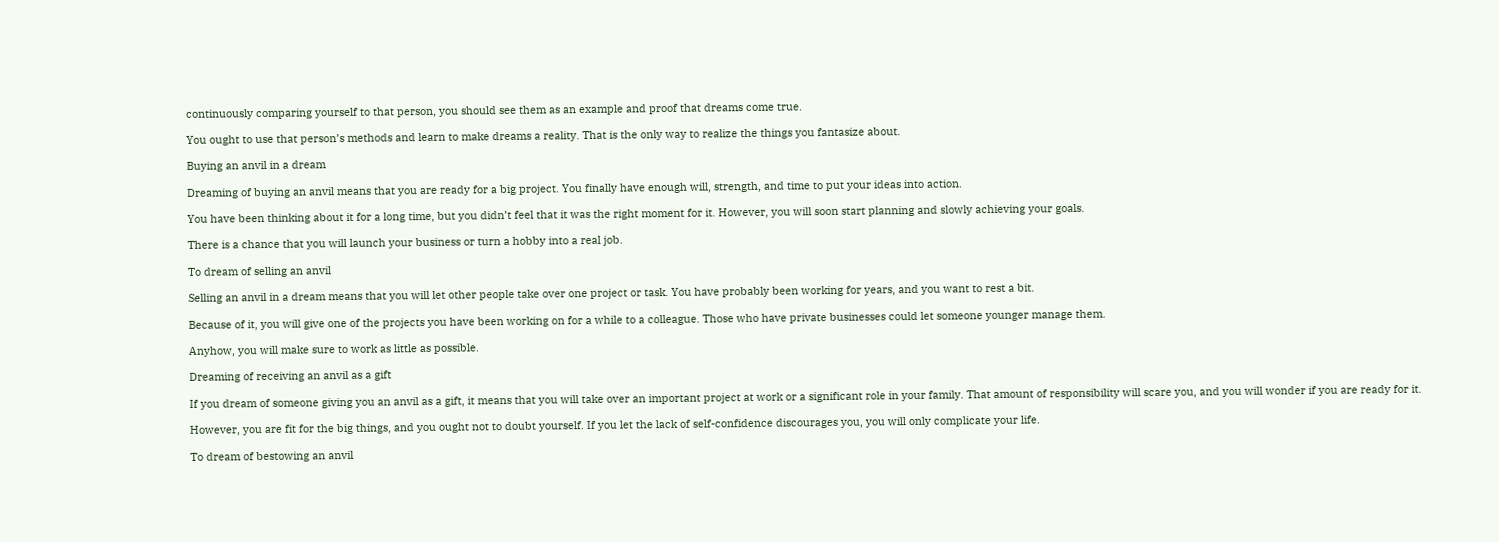continuously comparing yourself to that person, you should see them as an example and proof that dreams come true.

You ought to use that person’s methods and learn to make dreams a reality. That is the only way to realize the things you fantasize about.

Buying an anvil in a dream

Dreaming of buying an anvil means that you are ready for a big project. You finally have enough will, strength, and time to put your ideas into action.

You have been thinking about it for a long time, but you didn’t feel that it was the right moment for it. However, you will soon start planning and slowly achieving your goals.

There is a chance that you will launch your business or turn a hobby into a real job.

To dream of selling an anvil

Selling an anvil in a dream means that you will let other people take over one project or task. You have probably been working for years, and you want to rest a bit.

Because of it, you will give one of the projects you have been working on for a while to a colleague. Those who have private businesses could let someone younger manage them.

Anyhow, you will make sure to work as little as possible.

Dreaming of receiving an anvil as a gift

If you dream of someone giving you an anvil as a gift, it means that you will take over an important project at work or a significant role in your family. That amount of responsibility will scare you, and you will wonder if you are ready for it.

However, you are fit for the big things, and you ought not to doubt yourself. If you let the lack of self-confidence discourages you, you will only complicate your life.

To dream of bestowing an anvil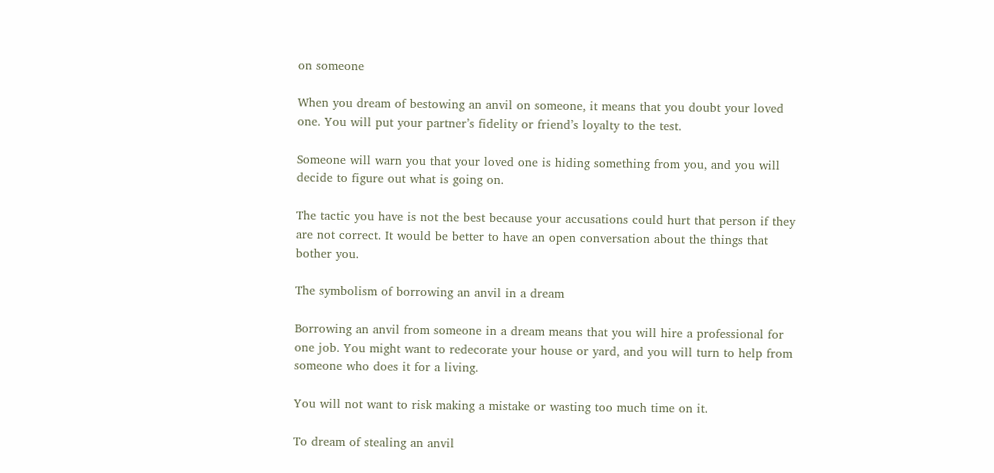on someone

When you dream of bestowing an anvil on someone, it means that you doubt your loved one. You will put your partner’s fidelity or friend’s loyalty to the test.

Someone will warn you that your loved one is hiding something from you, and you will decide to figure out what is going on.

The tactic you have is not the best because your accusations could hurt that person if they are not correct. It would be better to have an open conversation about the things that bother you.

The symbolism of borrowing an anvil in a dream

Borrowing an anvil from someone in a dream means that you will hire a professional for one job. You might want to redecorate your house or yard, and you will turn to help from someone who does it for a living.

You will not want to risk making a mistake or wasting too much time on it.

To dream of stealing an anvil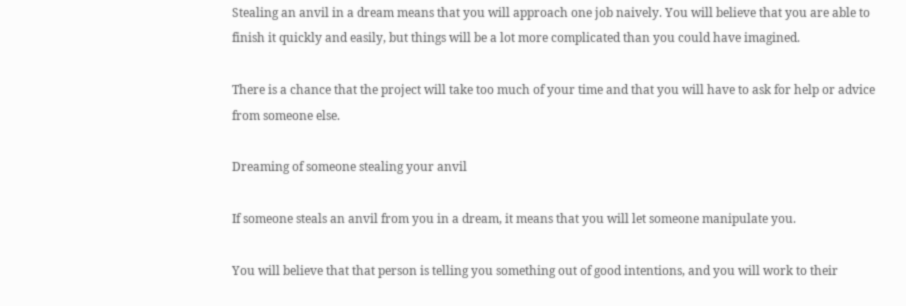Stealing an anvil in a dream means that you will approach one job naively. You will believe that you are able to finish it quickly and easily, but things will be a lot more complicated than you could have imagined.

There is a chance that the project will take too much of your time and that you will have to ask for help or advice from someone else.

Dreaming of someone stealing your anvil

If someone steals an anvil from you in a dream, it means that you will let someone manipulate you.

You will believe that that person is telling you something out of good intentions, and you will work to their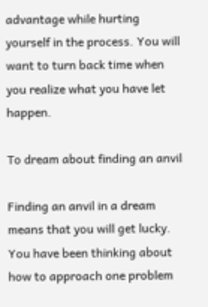advantage while hurting yourself in the process. You will want to turn back time when you realize what you have let happen.

To dream about finding an anvil

Finding an anvil in a dream means that you will get lucky. You have been thinking about how to approach one problem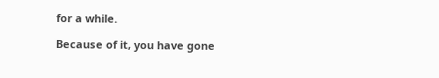for a while.

Because of it, you have gone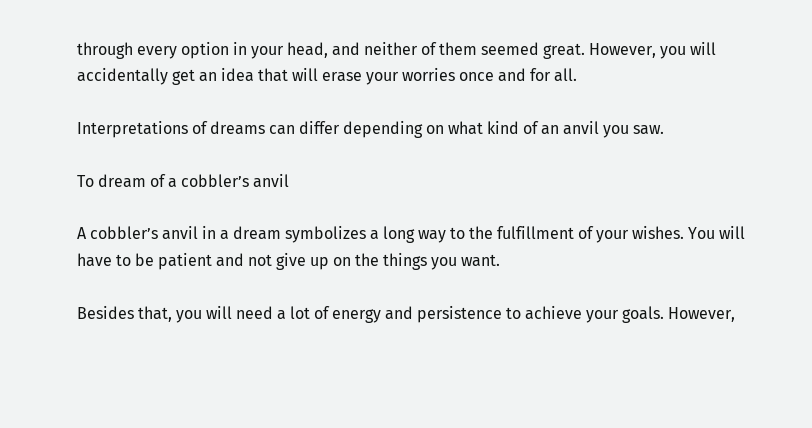through every option in your head, and neither of them seemed great. However, you will accidentally get an idea that will erase your worries once and for all.

Interpretations of dreams can differ depending on what kind of an anvil you saw.

To dream of a cobbler’s anvil

A cobbler’s anvil in a dream symbolizes a long way to the fulfillment of your wishes. You will have to be patient and not give up on the things you want.

Besides that, you will need a lot of energy and persistence to achieve your goals. However,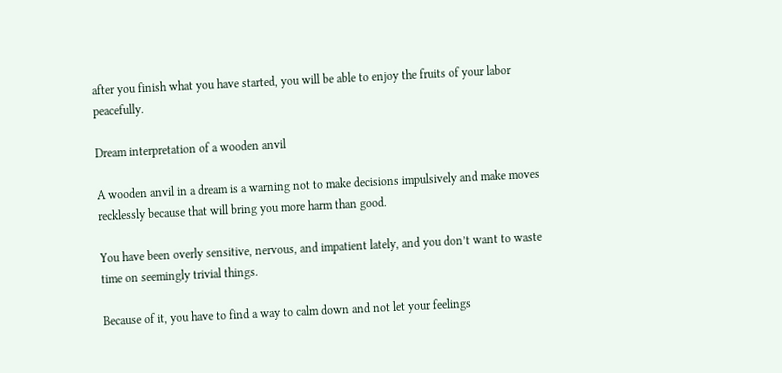after you finish what you have started, you will be able to enjoy the fruits of your labor peacefully.

Dream interpretation of a wooden anvil

A wooden anvil in a dream is a warning not to make decisions impulsively and make moves recklessly because that will bring you more harm than good.

You have been overly sensitive, nervous, and impatient lately, and you don’t want to waste time on seemingly trivial things.

Because of it, you have to find a way to calm down and not let your feelings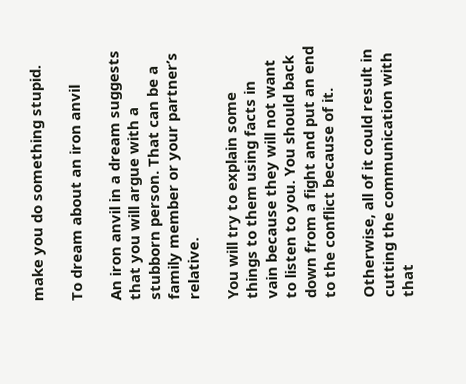make you do something stupid.

To dream about an iron anvil

An iron anvil in a dream suggests that you will argue with a stubborn person. That can be a family member or your partner’s relative.

You will try to explain some things to them using facts in vain because they will not want to listen to you. You should back down from a fight and put an end to the conflict because of it.

Otherwise, all of it could result in cutting the communication with that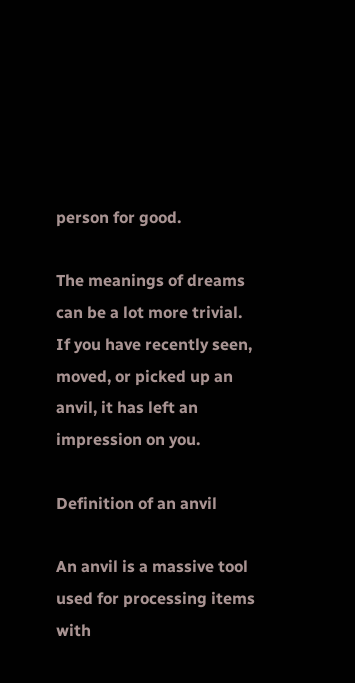person for good.

The meanings of dreams can be a lot more trivial. If you have recently seen, moved, or picked up an anvil, it has left an impression on you.

Definition of an anvil

An anvil is a massive tool used for processing items with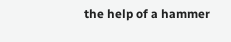the help of a hammer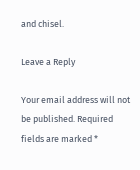and chisel.

Leave a Reply

Your email address will not be published. Required fields are marked *